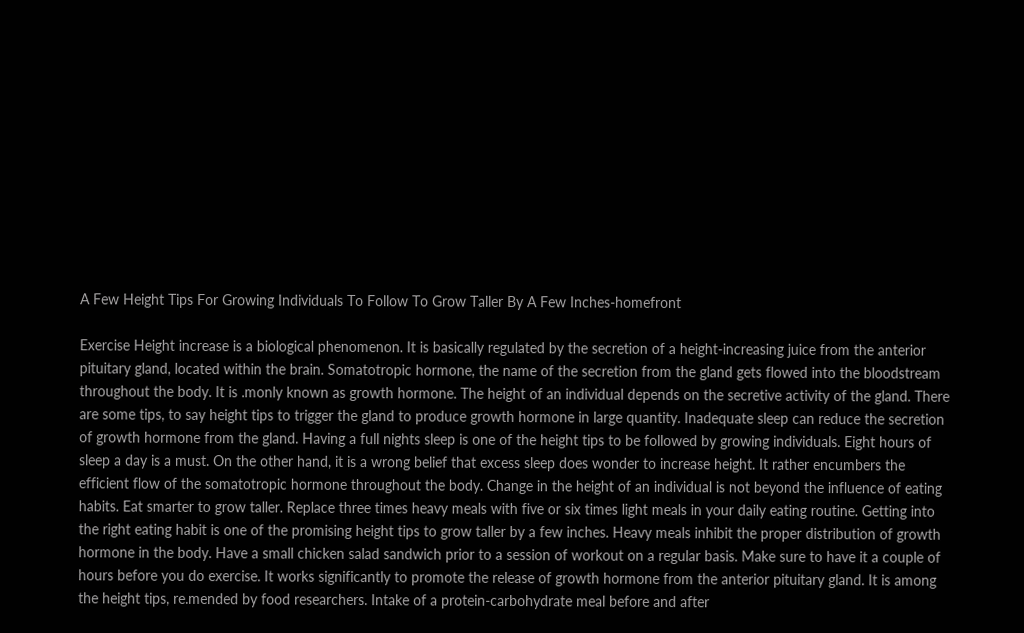A Few Height Tips For Growing Individuals To Follow To Grow Taller By A Few Inches-homefront

Exercise Height increase is a biological phenomenon. It is basically regulated by the secretion of a height-increasing juice from the anterior pituitary gland, located within the brain. Somatotropic hormone, the name of the secretion from the gland gets flowed into the bloodstream throughout the body. It is .monly known as growth hormone. The height of an individual depends on the secretive activity of the gland. There are some tips, to say height tips to trigger the gland to produce growth hormone in large quantity. Inadequate sleep can reduce the secretion of growth hormone from the gland. Having a full nights sleep is one of the height tips to be followed by growing individuals. Eight hours of sleep a day is a must. On the other hand, it is a wrong belief that excess sleep does wonder to increase height. It rather encumbers the efficient flow of the somatotropic hormone throughout the body. Change in the height of an individual is not beyond the influence of eating habits. Eat smarter to grow taller. Replace three times heavy meals with five or six times light meals in your daily eating routine. Getting into the right eating habit is one of the promising height tips to grow taller by a few inches. Heavy meals inhibit the proper distribution of growth hormone in the body. Have a small chicken salad sandwich prior to a session of workout on a regular basis. Make sure to have it a couple of hours before you do exercise. It works significantly to promote the release of growth hormone from the anterior pituitary gland. It is among the height tips, re.mended by food researchers. Intake of a protein-carbohydrate meal before and after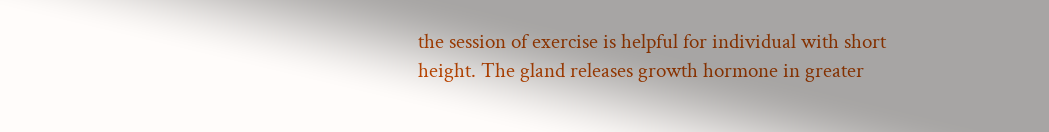the session of exercise is helpful for individual with short height. The gland releases growth hormone in greater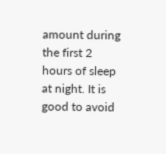amount during the first 2 hours of sleep at night. It is good to avoid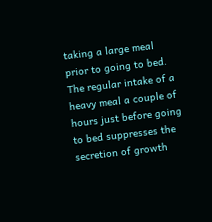taking a large meal prior to going to bed. The regular intake of a heavy meal a couple of hours just before going to bed suppresses the secretion of growth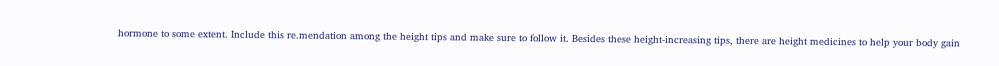hormone to some extent. Include this re.mendation among the height tips and make sure to follow it. Besides these height-increasing tips, there are height medicines to help your body gain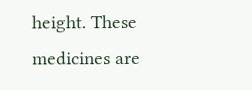height. These medicines are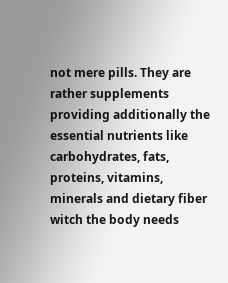not mere pills. They are rather supplements providing additionally the essential nutrients like carbohydrates, fats, proteins, vitamins, minerals and dietary fiber witch the body needs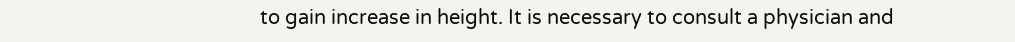to gain increase in height. It is necessary to consult a physician and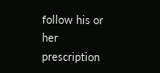follow his or her prescription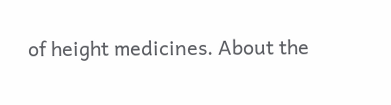of height medicines. About the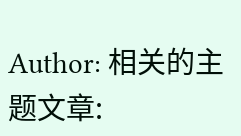Author: 相关的主题文章: